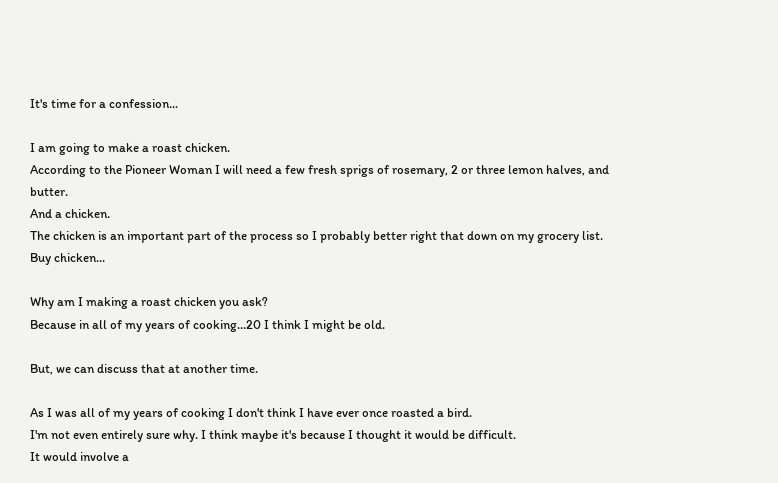It's time for a confession...

I am going to make a roast chicken.
According to the Pioneer Woman I will need a few fresh sprigs of rosemary, 2 or three lemon halves, and butter.
And a chicken.
The chicken is an important part of the process so I probably better right that down on my grocery list.
Buy chicken...

Why am I making a roast chicken you ask?
Because in all of my years of cooking...20 I think I might be old.

But, we can discuss that at another time.

As I was all of my years of cooking I don't think I have ever once roasted a bird.
I'm not even entirely sure why. I think maybe it's because I thought it would be difficult.
It would involve a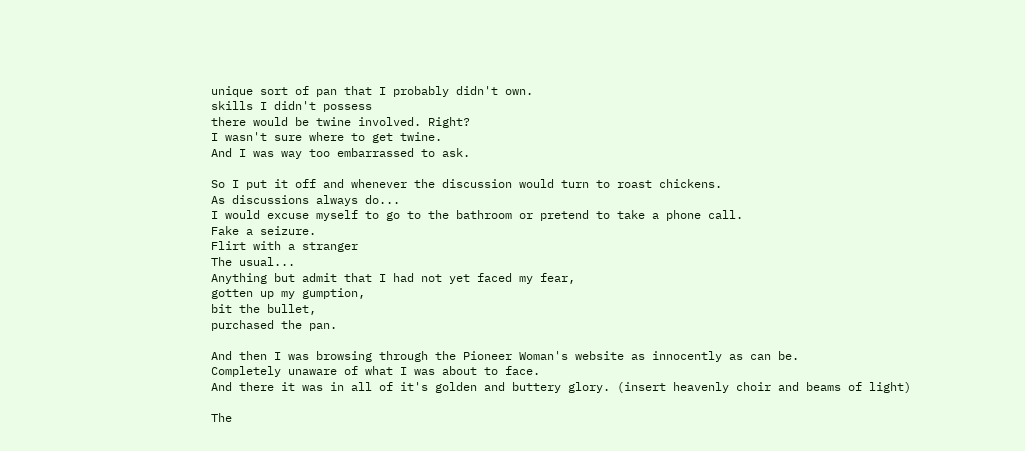unique sort of pan that I probably didn't own.
skills I didn't possess
there would be twine involved. Right?
I wasn't sure where to get twine.
And I was way too embarrassed to ask.

So I put it off and whenever the discussion would turn to roast chickens.
As discussions always do...
I would excuse myself to go to the bathroom or pretend to take a phone call.
Fake a seizure.
Flirt with a stranger
The usual...
Anything but admit that I had not yet faced my fear,
gotten up my gumption,
bit the bullet,
purchased the pan.

And then I was browsing through the Pioneer Woman's website as innocently as can be.
Completely unaware of what I was about to face.
And there it was in all of it's golden and buttery glory. (insert heavenly choir and beams of light)

The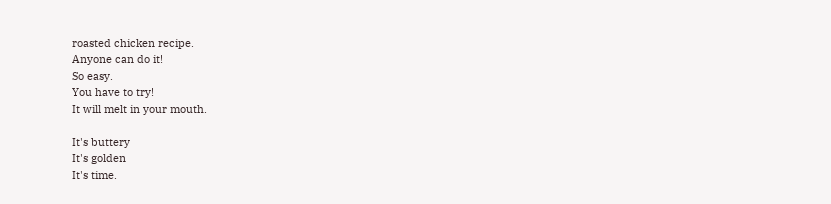roasted chicken recipe.
Anyone can do it!
So easy.
You have to try!
It will melt in your mouth.

It's buttery
It's golden
It's time.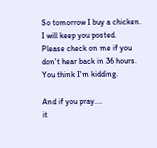So tomorrow I buy a chicken.
I will keep you posted.
Please check on me if you don't hear back in 36 hours.
You think I'm kidding.

And if you pray....
it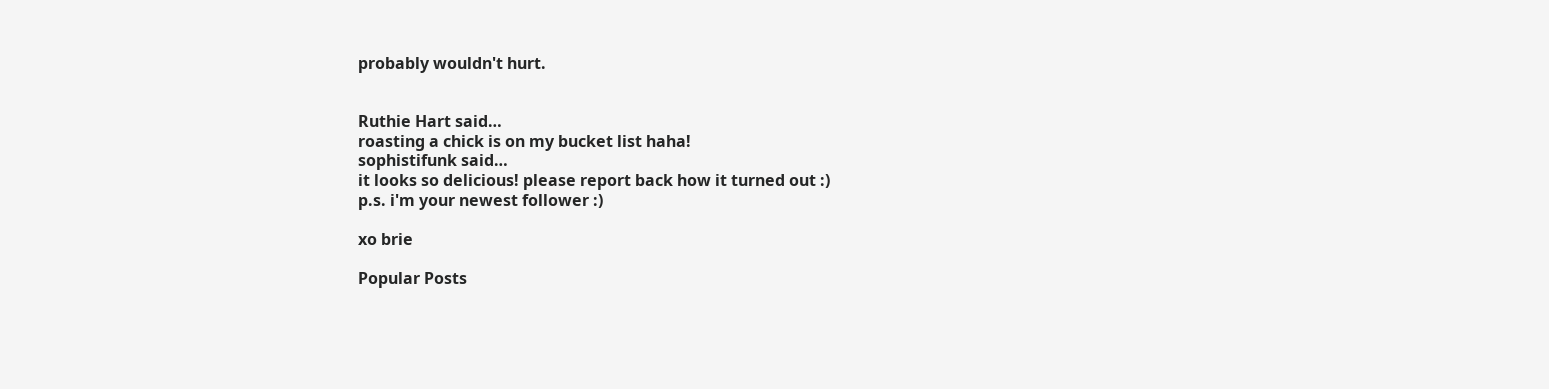probably wouldn't hurt.


Ruthie Hart said…
roasting a chick is on my bucket list haha!
sophistifunk said…
it looks so delicious! please report back how it turned out :)
p.s. i'm your newest follower :)

xo brie

Popular Posts